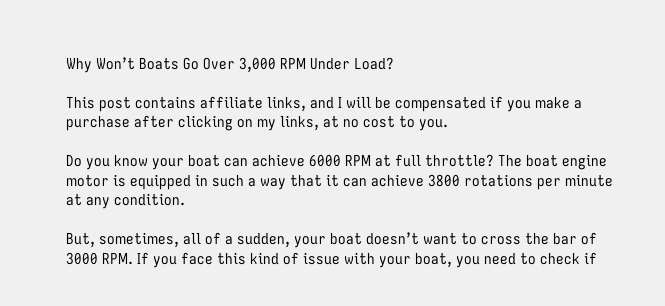Why Won’t Boats Go Over 3,000 RPM Under Load?

This post contains affiliate links, and I will be compensated if you make a purchase after clicking on my links, at no cost to you.

Do you know your boat can achieve 6000 RPM at full throttle? The boat engine motor is equipped in such a way that it can achieve 3800 rotations per minute at any condition.

But, sometimes, all of a sudden, your boat doesn’t want to cross the bar of 3000 RPM. If you face this kind of issue with your boat, you need to check if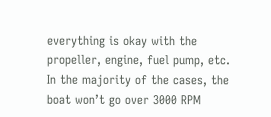everything is okay with the propeller, engine, fuel pump, etc. In the majority of the cases, the boat won’t go over 3000 RPM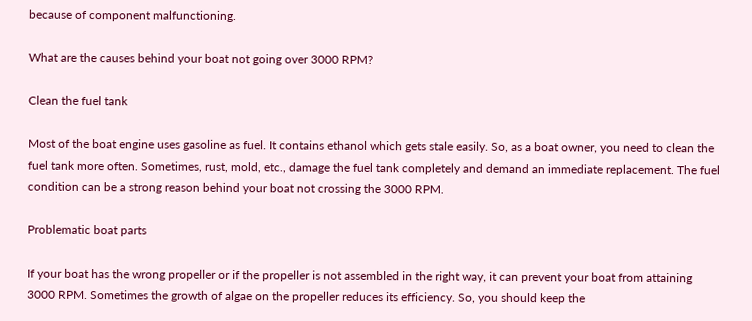because of component malfunctioning.

What are the causes behind your boat not going over 3000 RPM?

Clean the fuel tank

Most of the boat engine uses gasoline as fuel. It contains ethanol which gets stale easily. So, as a boat owner, you need to clean the fuel tank more often. Sometimes, rust, mold, etc., damage the fuel tank completely and demand an immediate replacement. The fuel condition can be a strong reason behind your boat not crossing the 3000 RPM.

Problematic boat parts

If your boat has the wrong propeller or if the propeller is not assembled in the right way, it can prevent your boat from attaining 3000 RPM. Sometimes the growth of algae on the propeller reduces its efficiency. So, you should keep the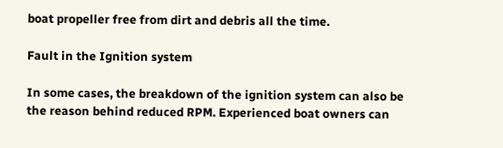boat propeller free from dirt and debris all the time.

Fault in the Ignition system

In some cases, the breakdown of the ignition system can also be the reason behind reduced RPM. Experienced boat owners can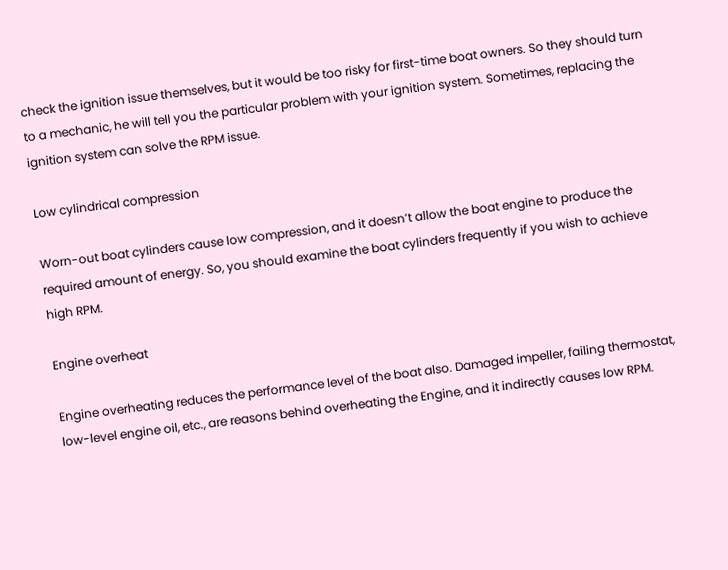check the ignition issue themselves, but it would be too risky for first-time boat owners. So they should turn to a mechanic, he will tell you the particular problem with your ignition system. Sometimes, replacing the ignition system can solve the RPM issue.

Low cylindrical compression

Worn-out boat cylinders cause low compression, and it doesn’t allow the boat engine to produce the required amount of energy. So, you should examine the boat cylinders frequently if you wish to achieve high RPM.

Engine overheat

Engine overheating reduces the performance level of the boat also. Damaged impeller, failing thermostat, low-level engine oil, etc., are reasons behind overheating the Engine, and it indirectly causes low RPM.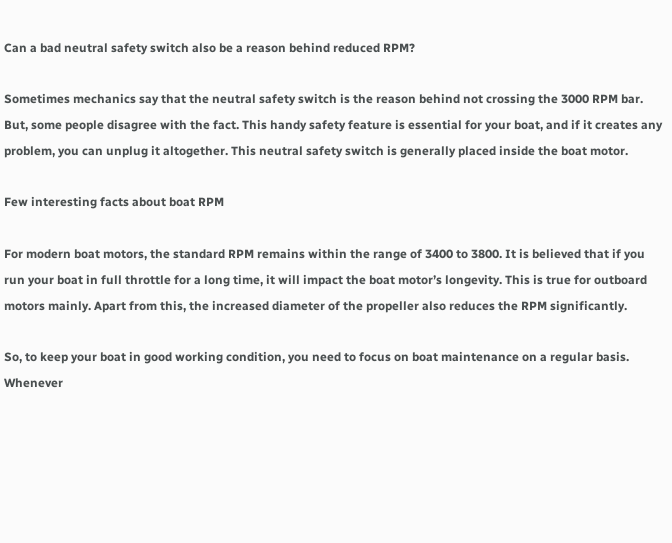Can a bad neutral safety switch also be a reason behind reduced RPM?

Sometimes mechanics say that the neutral safety switch is the reason behind not crossing the 3000 RPM bar. But, some people disagree with the fact. This handy safety feature is essential for your boat, and if it creates any problem, you can unplug it altogether. This neutral safety switch is generally placed inside the boat motor.

Few interesting facts about boat RPM

For modern boat motors, the standard RPM remains within the range of 3400 to 3800. It is believed that if you run your boat in full throttle for a long time, it will impact the boat motor’s longevity. This is true for outboard motors mainly. Apart from this, the increased diameter of the propeller also reduces the RPM significantly.

So, to keep your boat in good working condition, you need to focus on boat maintenance on a regular basis. Whenever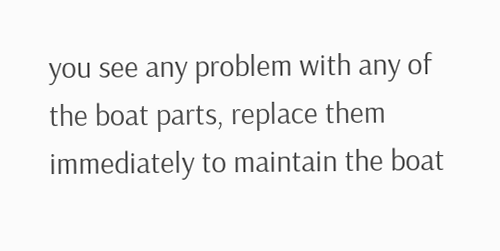you see any problem with any of the boat parts, replace them immediately to maintain the boat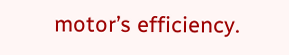motor’s efficiency.